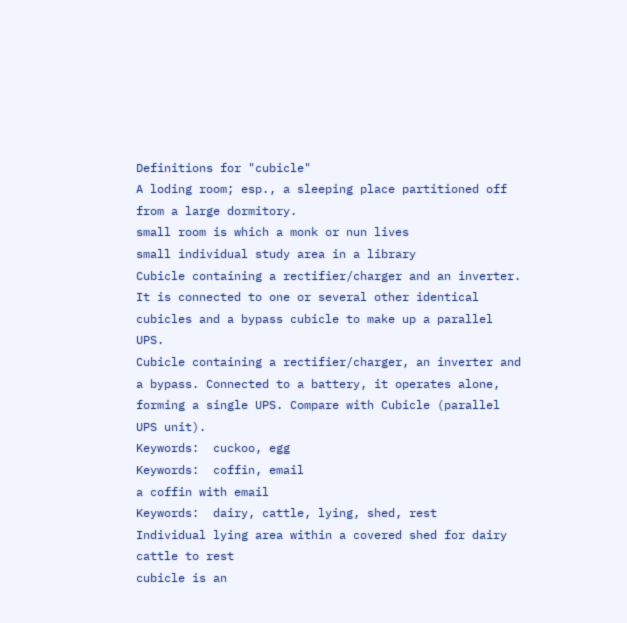Definitions for "cubicle"
A loding room; esp., a sleeping place partitioned off from a large dormitory.
small room is which a monk or nun lives
small individual study area in a library
Cubicle containing a rectifier/charger and an inverter. It is connected to one or several other identical cubicles and a bypass cubicle to make up a parallel UPS.
Cubicle containing a rectifier/charger, an inverter and a bypass. Connected to a battery, it operates alone, forming a single UPS. Compare with Cubicle (parallel UPS unit).
Keywords:  cuckoo, egg
Keywords:  coffin, email
a coffin with email
Keywords:  dairy, cattle, lying, shed, rest
Individual lying area within a covered shed for dairy cattle to rest
cubicle is an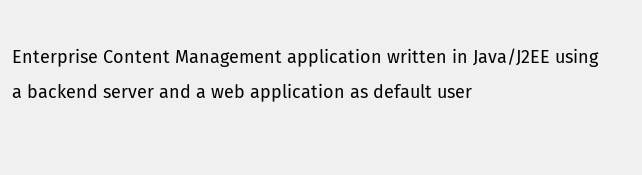Enterprise Content Management application written in Java/J2EE using a backend server and a web application as default user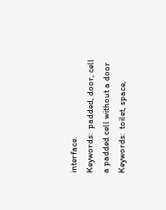interface.
Keywords:  padded, door, cell
a padded cell without a door
Keywords:  toilet, space,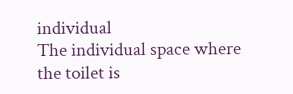individual
The individual space where the toilet is